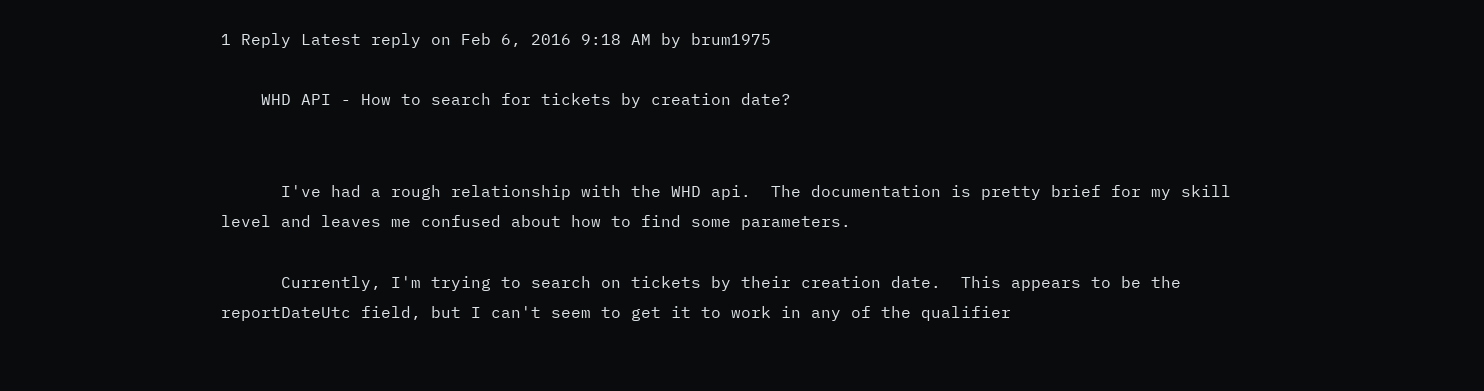1 Reply Latest reply on Feb 6, 2016 9:18 AM by brum1975

    WHD API - How to search for tickets by creation date?


      I've had a rough relationship with the WHD api.  The documentation is pretty brief for my skill level and leaves me confused about how to find some parameters.

      Currently, I'm trying to search on tickets by their creation date.  This appears to be the reportDateUtc field, but I can't seem to get it to work in any of the qualifier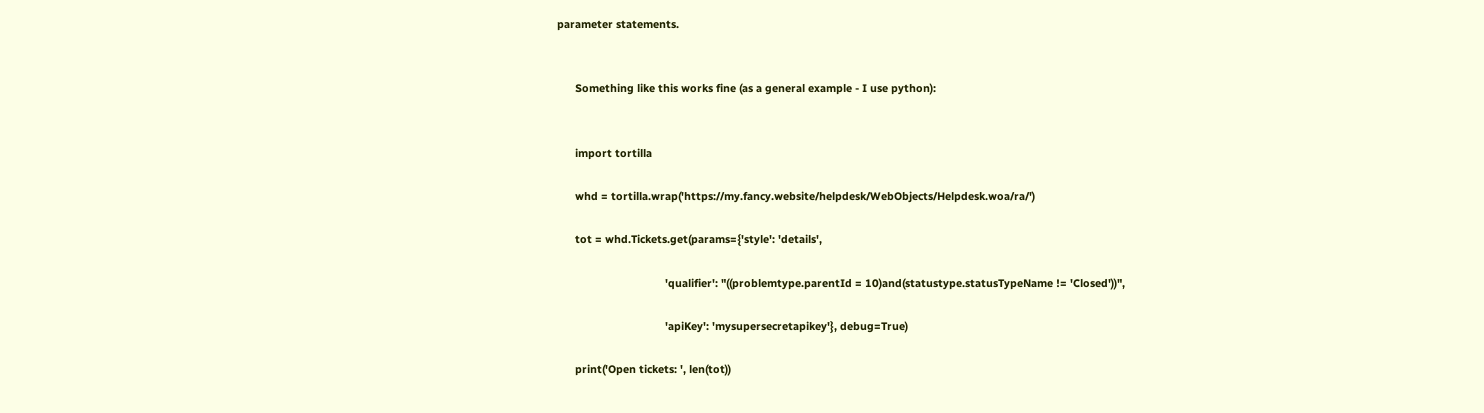parameter statements.


      Something like this works fine (as a general example - I use python):


      import tortilla

      whd = tortilla.wrap('https://my.fancy.website/helpdesk/WebObjects/Helpdesk.woa/ra/')

      tot = whd.Tickets.get(params={'style': 'details',

                                    'qualifier': "((problemtype.parentId = 10)and(statustype.statusTypeName != 'Closed'))",

                                    'apiKey': 'mysupersecretapikey'}, debug=True)

      print('Open tickets: ', len(tot))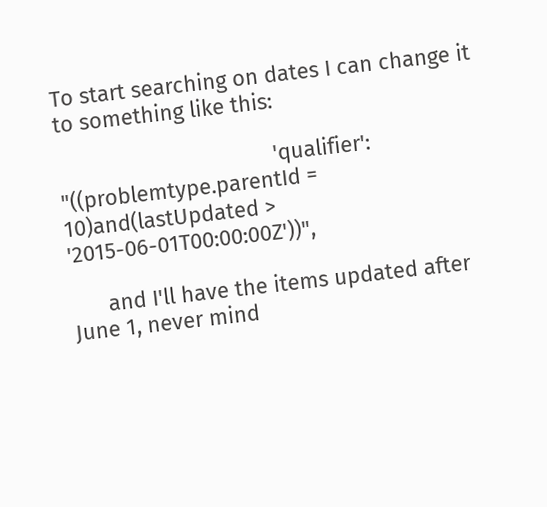To start searching on dates I can change it to something like this:

                                    'qualifier': "((problemtype.parentId = 10)and(lastUpdated > '2015-06-01T00:00:00Z'))",

      and I'll have the items updated after June 1, never mind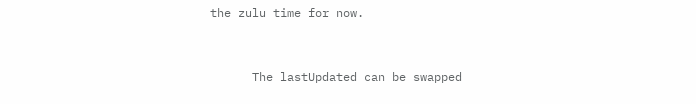the zulu time for now.


      The lastUpdated can be swapped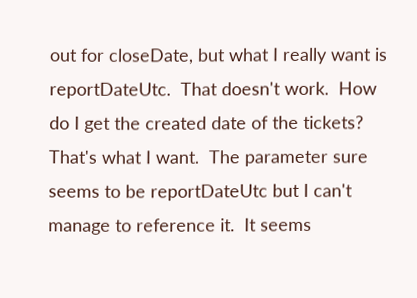out for closeDate, but what I really want is reportDateUtc.  That doesn't work.  How do I get the created date of the tickets?  That's what I want.  The parameter sure seems to be reportDateUtc but I can't manage to reference it.  It seems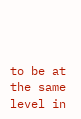to be at the same level in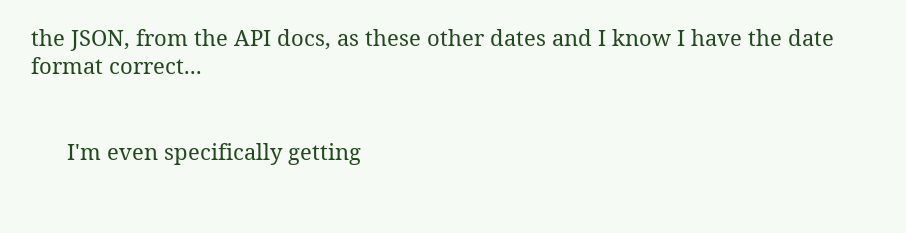the JSON, from the API docs, as these other dates and I know I have the date format correct...


      I'm even specifically getting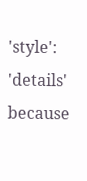'style': 'details' because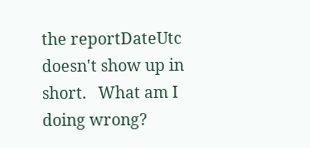the reportDateUtc doesn't show up in short.   What am I doing wrong?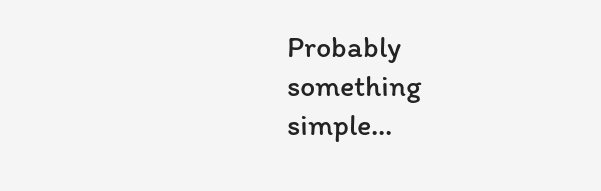Probably something simple...